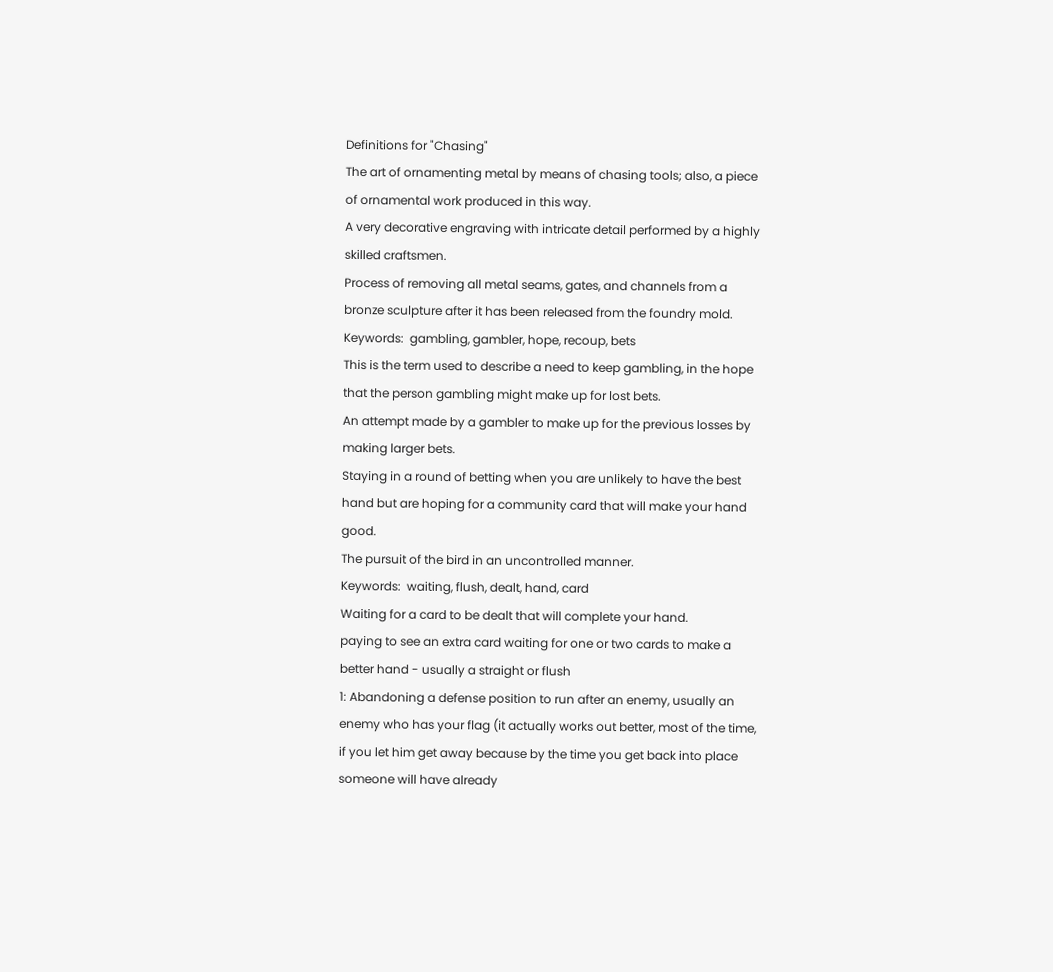Definitions for "Chasing"
The art of ornamenting metal by means of chasing tools; also, a piece of ornamental work produced in this way.
A very decorative engraving with intricate detail performed by a highly skilled craftsmen.
Process of removing all metal seams, gates, and channels from a bronze sculpture after it has been released from the foundry mold.
Keywords:  gambling, gambler, hope, recoup, bets
This is the term used to describe a need to keep gambling, in the hope that the person gambling might make up for lost bets.
An attempt made by a gambler to make up for the previous losses by making larger bets.
Staying in a round of betting when you are unlikely to have the best hand but are hoping for a community card that will make your hand good.
The pursuit of the bird in an uncontrolled manner.
Keywords:  waiting, flush, dealt, hand, card
Waiting for a card to be dealt that will complete your hand.
paying to see an extra card waiting for one or two cards to make a better hand - usually a straight or flush
1: Abandoning a defense position to run after an enemy, usually an enemy who has your flag (it actually works out better, most of the time, if you let him get away because by the time you get back into place someone will have already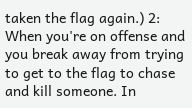taken the flag again.) 2: When you're on offense and you break away from trying to get to the flag to chase and kill someone. In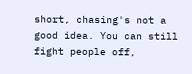short, chasing's not a good idea. You can still fight people off,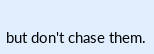but don't chase them.